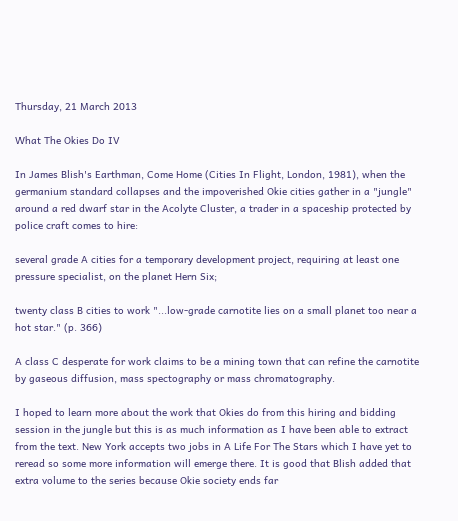Thursday, 21 March 2013

What The Okies Do IV

In James Blish's Earthman, Come Home (Cities In Flight, London, 1981), when the germanium standard collapses and the impoverished Okie cities gather in a "jungle" around a red dwarf star in the Acolyte Cluster, a trader in a spaceship protected by police craft comes to hire:

several grade A cities for a temporary development project, requiring at least one pressure specialist, on the planet Hern Six;

twenty class B cities to work "...low-grade carnotite lies on a small planet too near a hot star." (p. 366)

A class C desperate for work claims to be a mining town that can refine the carnotite by gaseous diffusion, mass spectography or mass chromatography.

I hoped to learn more about the work that Okies do from this hiring and bidding session in the jungle but this is as much information as I have been able to extract from the text. New York accepts two jobs in A Life For The Stars which I have yet to reread so some more information will emerge there. It is good that Blish added that extra volume to the series because Okie society ends far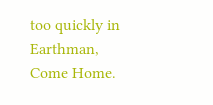too quickly in Earthman, Come Home.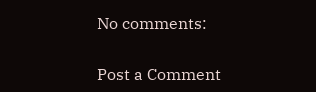No comments:

Post a Comment